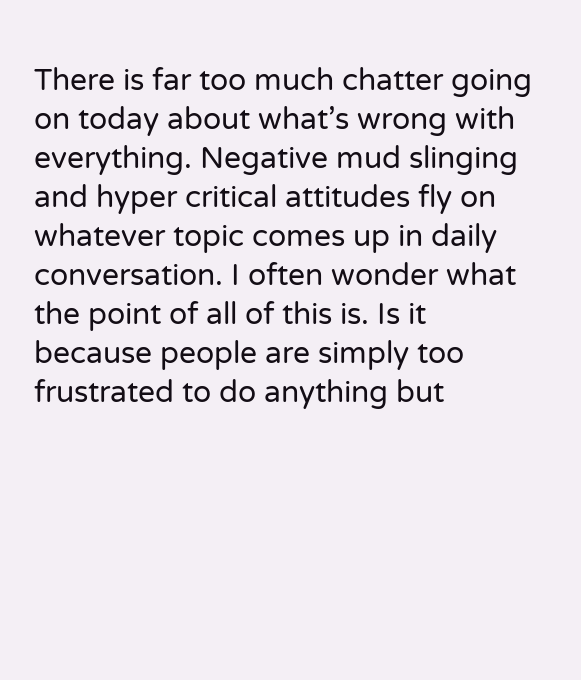There is far too much chatter going on today about what’s wrong with everything. Negative mud slinging and hyper critical attitudes fly on whatever topic comes up in daily conversation. I often wonder what the point of all of this is. Is it because people are simply too frustrated to do anything but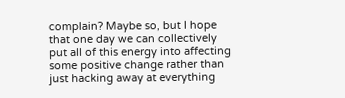complain? Maybe so, but I hope that one day we can collectively put all of this energy into affecting some positive change rather than just hacking away at everything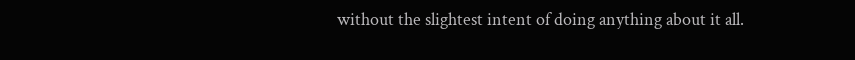without the slightest intent of doing anything about it all.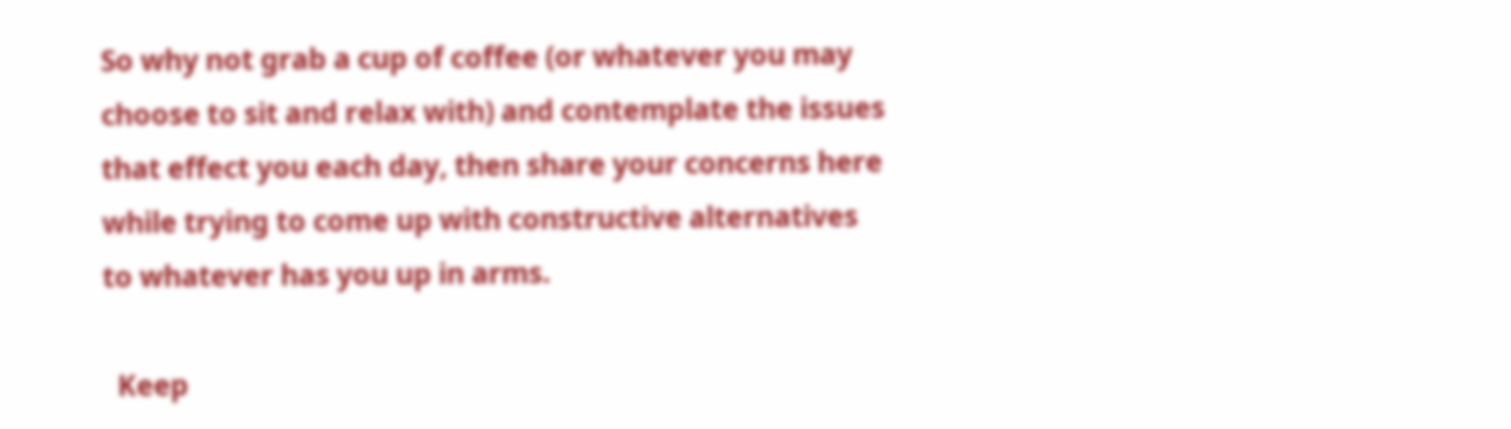So why not grab a cup of coffee (or whatever you may choose to sit and relax with) and contemplate the issues that effect you each day, then share your concerns here while trying to come up with constructive alternatives to whatever has you up in arms.

  Keep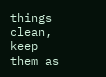things clean, keep them as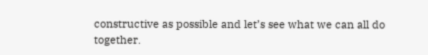constructive as possible and let’s see what we can all do together.